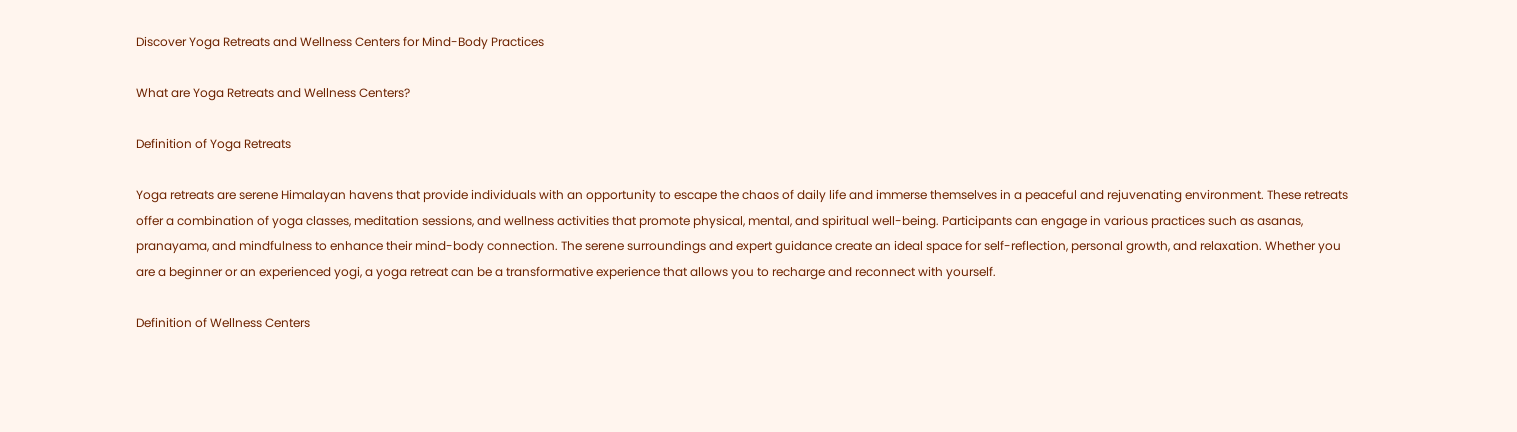Discover Yoga Retreats and Wellness Centers for Mind-Body Practices

What are Yoga Retreats and Wellness Centers?

Definition of Yoga Retreats

Yoga retreats are serene Himalayan havens that provide individuals with an opportunity to escape the chaos of daily life and immerse themselves in a peaceful and rejuvenating environment. These retreats offer a combination of yoga classes, meditation sessions, and wellness activities that promote physical, mental, and spiritual well-being. Participants can engage in various practices such as asanas, pranayama, and mindfulness to enhance their mind-body connection. The serene surroundings and expert guidance create an ideal space for self-reflection, personal growth, and relaxation. Whether you are a beginner or an experienced yogi, a yoga retreat can be a transformative experience that allows you to recharge and reconnect with yourself.

Definition of Wellness Centers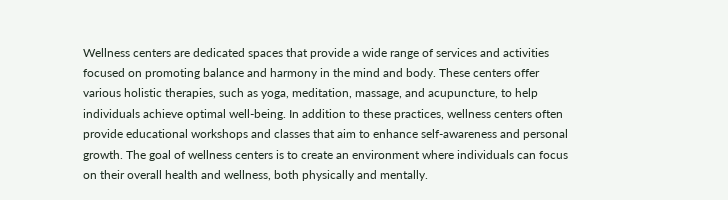Wellness centers are dedicated spaces that provide a wide range of services and activities focused on promoting balance and harmony in the mind and body. These centers offer various holistic therapies, such as yoga, meditation, massage, and acupuncture, to help individuals achieve optimal well-being. In addition to these practices, wellness centers often provide educational workshops and classes that aim to enhance self-awareness and personal growth. The goal of wellness centers is to create an environment where individuals can focus on their overall health and wellness, both physically and mentally.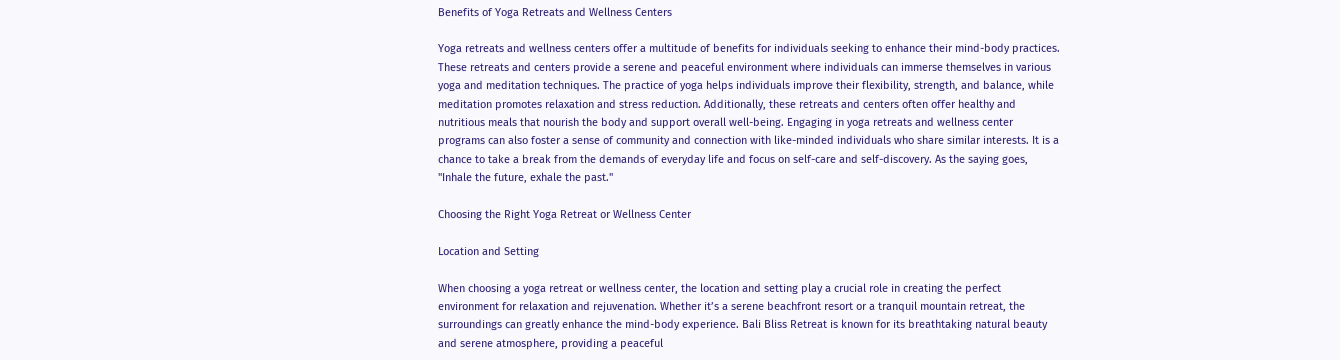Benefits of Yoga Retreats and Wellness Centers

Yoga retreats and wellness centers offer a multitude of benefits for individuals seeking to enhance their mind-body practices. These retreats and centers provide a serene and peaceful environment where individuals can immerse themselves in various yoga and meditation techniques. The practice of yoga helps individuals improve their flexibility, strength, and balance, while meditation promotes relaxation and stress reduction. Additionally, these retreats and centers often offer healthy and nutritious meals that nourish the body and support overall well-being. Engaging in yoga retreats and wellness center programs can also foster a sense of community and connection with like-minded individuals who share similar interests. It is a chance to take a break from the demands of everyday life and focus on self-care and self-discovery. As the saying goes, "Inhale the future, exhale the past."

Choosing the Right Yoga Retreat or Wellness Center

Location and Setting

When choosing a yoga retreat or wellness center, the location and setting play a crucial role in creating the perfect environment for relaxation and rejuvenation. Whether it’s a serene beachfront resort or a tranquil mountain retreat, the surroundings can greatly enhance the mind-body experience. Bali Bliss Retreat is known for its breathtaking natural beauty and serene atmosphere, providing a peaceful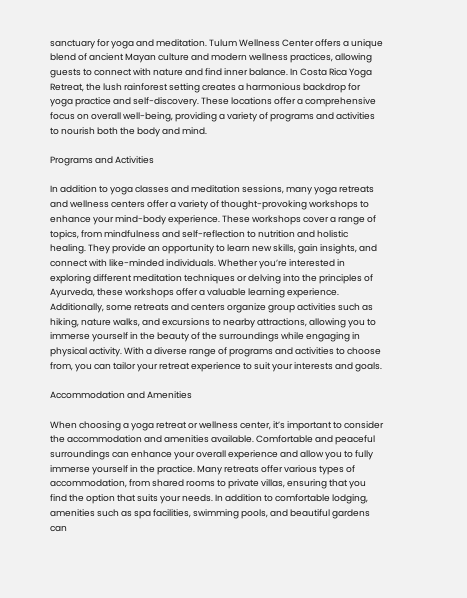sanctuary for yoga and meditation. Tulum Wellness Center offers a unique blend of ancient Mayan culture and modern wellness practices, allowing guests to connect with nature and find inner balance. In Costa Rica Yoga Retreat, the lush rainforest setting creates a harmonious backdrop for yoga practice and self-discovery. These locations offer a comprehensive focus on overall well-being, providing a variety of programs and activities to nourish both the body and mind.

Programs and Activities

In addition to yoga classes and meditation sessions, many yoga retreats and wellness centers offer a variety of thought-provoking workshops to enhance your mind-body experience. These workshops cover a range of topics, from mindfulness and self-reflection to nutrition and holistic healing. They provide an opportunity to learn new skills, gain insights, and connect with like-minded individuals. Whether you’re interested in exploring different meditation techniques or delving into the principles of Ayurveda, these workshops offer a valuable learning experience. Additionally, some retreats and centers organize group activities such as hiking, nature walks, and excursions to nearby attractions, allowing you to immerse yourself in the beauty of the surroundings while engaging in physical activity. With a diverse range of programs and activities to choose from, you can tailor your retreat experience to suit your interests and goals.

Accommodation and Amenities

When choosing a yoga retreat or wellness center, it’s important to consider the accommodation and amenities available. Comfortable and peaceful surroundings can enhance your overall experience and allow you to fully immerse yourself in the practice. Many retreats offer various types of accommodation, from shared rooms to private villas, ensuring that you find the option that suits your needs. In addition to comfortable lodging, amenities such as spa facilities, swimming pools, and beautiful gardens can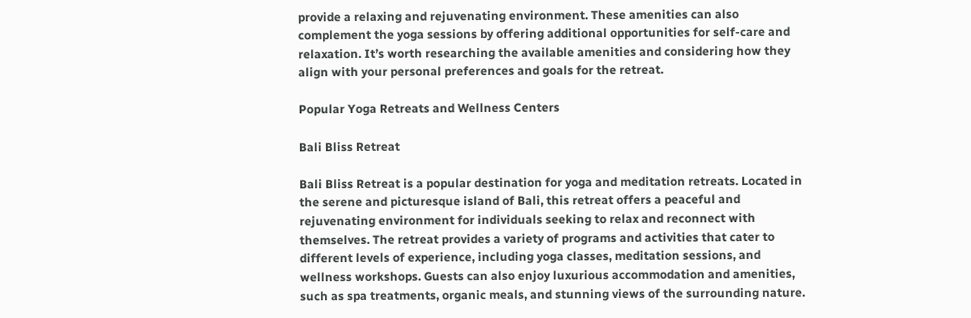provide a relaxing and rejuvenating environment. These amenities can also complement the yoga sessions by offering additional opportunities for self-care and relaxation. It’s worth researching the available amenities and considering how they align with your personal preferences and goals for the retreat.

Popular Yoga Retreats and Wellness Centers

Bali Bliss Retreat

Bali Bliss Retreat is a popular destination for yoga and meditation retreats. Located in the serene and picturesque island of Bali, this retreat offers a peaceful and rejuvenating environment for individuals seeking to relax and reconnect with themselves. The retreat provides a variety of programs and activities that cater to different levels of experience, including yoga classes, meditation sessions, and wellness workshops. Guests can also enjoy luxurious accommodation and amenities, such as spa treatments, organic meals, and stunning views of the surrounding nature.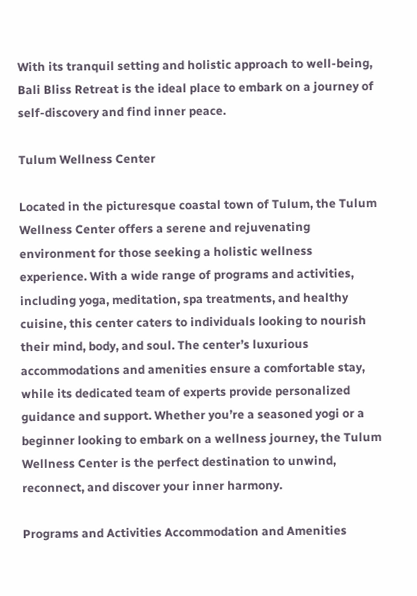With its tranquil setting and holistic approach to well-being, Bali Bliss Retreat is the ideal place to embark on a journey of self-discovery and find inner peace.

Tulum Wellness Center

Located in the picturesque coastal town of Tulum, the Tulum Wellness Center offers a serene and rejuvenating environment for those seeking a holistic wellness experience. With a wide range of programs and activities, including yoga, meditation, spa treatments, and healthy cuisine, this center caters to individuals looking to nourish their mind, body, and soul. The center’s luxurious accommodations and amenities ensure a comfortable stay, while its dedicated team of experts provide personalized guidance and support. Whether you’re a seasoned yogi or a beginner looking to embark on a wellness journey, the Tulum Wellness Center is the perfect destination to unwind, reconnect, and discover your inner harmony.

Programs and Activities Accommodation and Amenities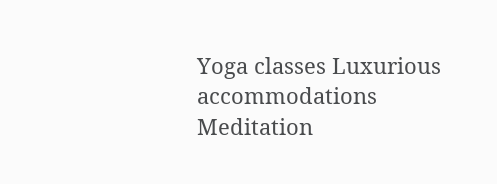Yoga classes Luxurious accommodations
Meditation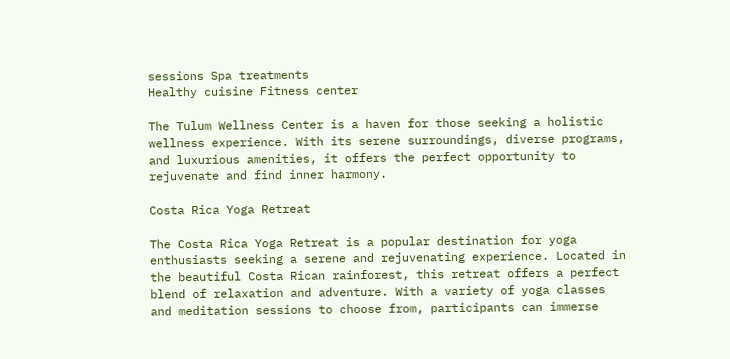sessions Spa treatments
Healthy cuisine Fitness center

The Tulum Wellness Center is a haven for those seeking a holistic wellness experience. With its serene surroundings, diverse programs, and luxurious amenities, it offers the perfect opportunity to rejuvenate and find inner harmony.

Costa Rica Yoga Retreat

The Costa Rica Yoga Retreat is a popular destination for yoga enthusiasts seeking a serene and rejuvenating experience. Located in the beautiful Costa Rican rainforest, this retreat offers a perfect blend of relaxation and adventure. With a variety of yoga classes and meditation sessions to choose from, participants can immerse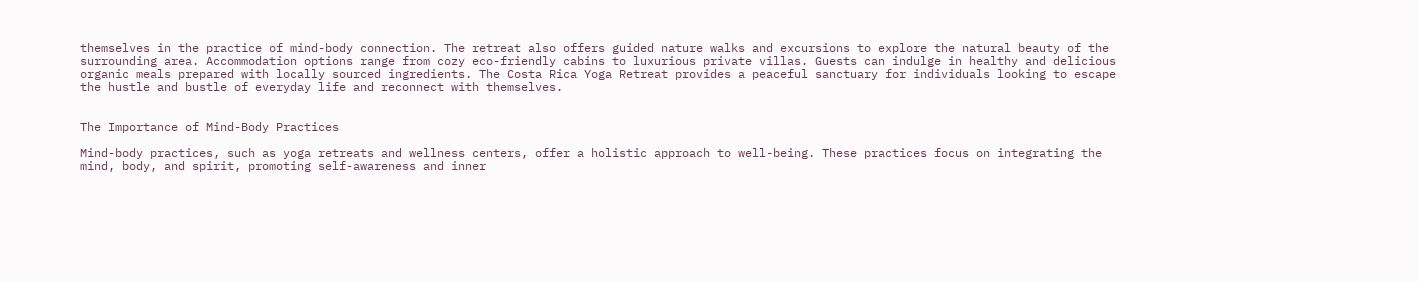themselves in the practice of mind-body connection. The retreat also offers guided nature walks and excursions to explore the natural beauty of the surrounding area. Accommodation options range from cozy eco-friendly cabins to luxurious private villas. Guests can indulge in healthy and delicious organic meals prepared with locally sourced ingredients. The Costa Rica Yoga Retreat provides a peaceful sanctuary for individuals looking to escape the hustle and bustle of everyday life and reconnect with themselves.


The Importance of Mind-Body Practices

Mind-body practices, such as yoga retreats and wellness centers, offer a holistic approach to well-being. These practices focus on integrating the mind, body, and spirit, promoting self-awareness and inner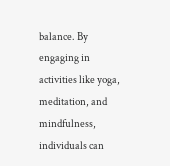balance. By engaging in activities like yoga, meditation, and mindfulness, individuals can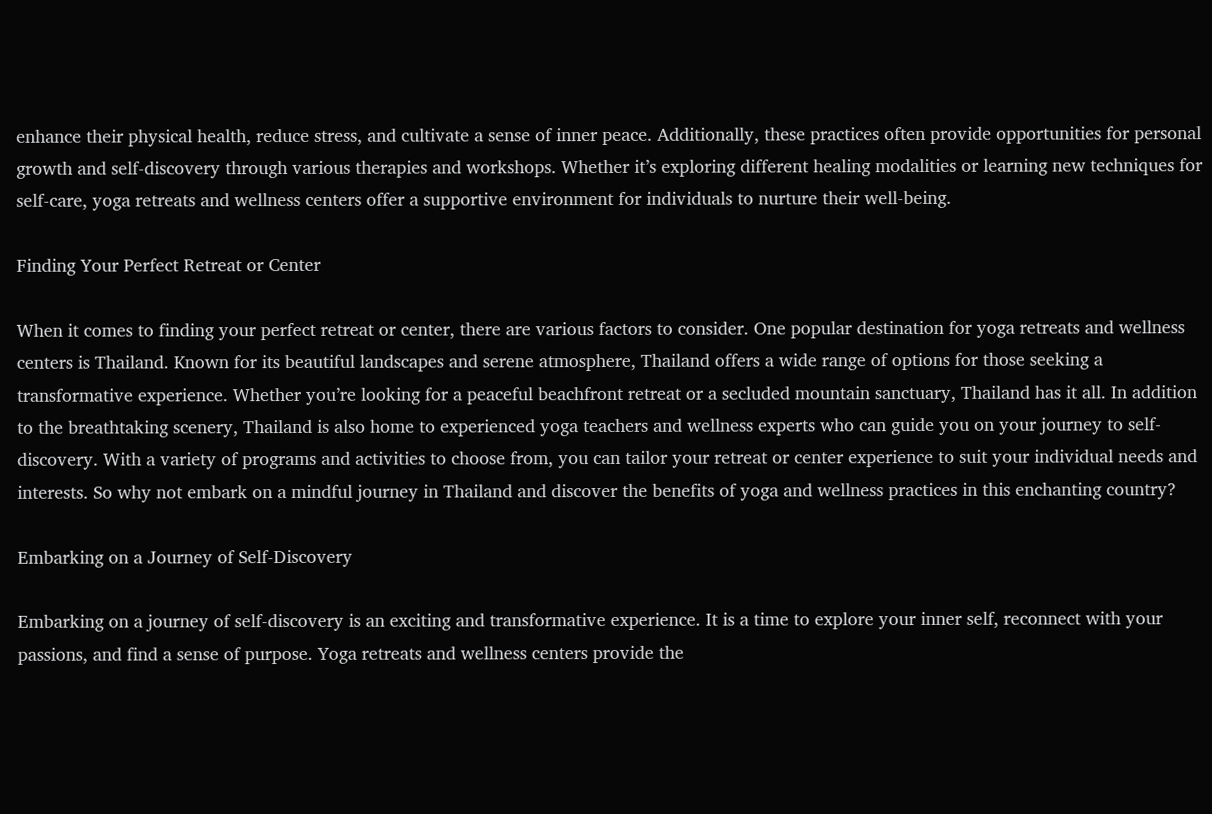enhance their physical health, reduce stress, and cultivate a sense of inner peace. Additionally, these practices often provide opportunities for personal growth and self-discovery through various therapies and workshops. Whether it’s exploring different healing modalities or learning new techniques for self-care, yoga retreats and wellness centers offer a supportive environment for individuals to nurture their well-being.

Finding Your Perfect Retreat or Center

When it comes to finding your perfect retreat or center, there are various factors to consider. One popular destination for yoga retreats and wellness centers is Thailand. Known for its beautiful landscapes and serene atmosphere, Thailand offers a wide range of options for those seeking a transformative experience. Whether you’re looking for a peaceful beachfront retreat or a secluded mountain sanctuary, Thailand has it all. In addition to the breathtaking scenery, Thailand is also home to experienced yoga teachers and wellness experts who can guide you on your journey to self-discovery. With a variety of programs and activities to choose from, you can tailor your retreat or center experience to suit your individual needs and interests. So why not embark on a mindful journey in Thailand and discover the benefits of yoga and wellness practices in this enchanting country?

Embarking on a Journey of Self-Discovery

Embarking on a journey of self-discovery is an exciting and transformative experience. It is a time to explore your inner self, reconnect with your passions, and find a sense of purpose. Yoga retreats and wellness centers provide the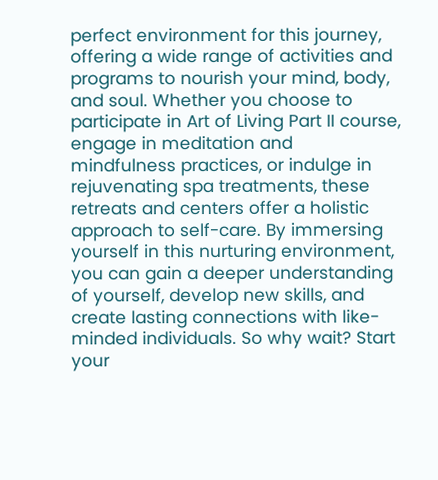perfect environment for this journey, offering a wide range of activities and programs to nourish your mind, body, and soul. Whether you choose to participate in Art of Living Part II course, engage in meditation and mindfulness practices, or indulge in rejuvenating spa treatments, these retreats and centers offer a holistic approach to self-care. By immersing yourself in this nurturing environment, you can gain a deeper understanding of yourself, develop new skills, and create lasting connections with like-minded individuals. So why wait? Start your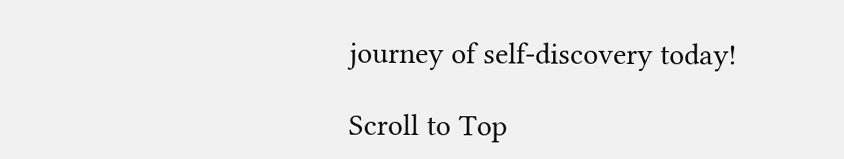journey of self-discovery today!

Scroll to Top